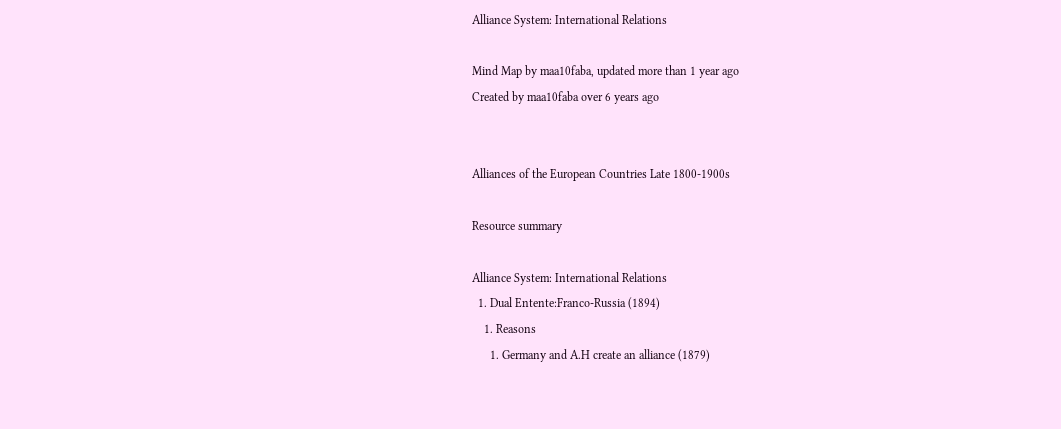Alliance System: International Relations

Mind Map by maa10faba, updated more than 1 year ago
Created by maa10faba over 6 years ago


Alliances of the European Countries Late 1800-1900s

Resource summary

Alliance System: International Relations
  1. Dual Entente:Franco-Russia (1894)
    1. Reasons
      1. Germany and A.H create an alliance (1879)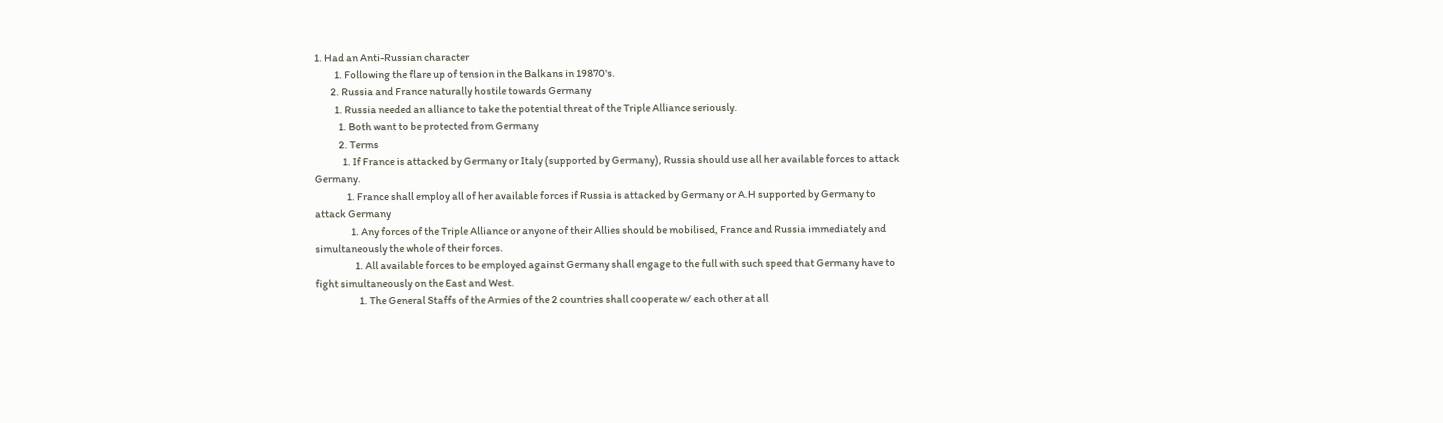1. Had an Anti-Russian character
          1. Following the flare up of tension in the Balkans in 19870's.
        2. Russia and France naturally hostile towards Germany
          1. Russia needed an alliance to take the potential threat of the Triple Alliance seriously.
            1. Both want to be protected from Germany
            2. Terms
              1. If France is attacked by Germany or Italy (supported by Germany), Russia should use all her available forces to attack Germany.
                1. France shall employ all of her available forces if Russia is attacked by Germany or A.H supported by Germany to attack Germany
                  1. Any forces of the Triple Alliance or anyone of their Allies should be mobilised, France and Russia immediately and simultaneously the whole of their forces.
                    1. All available forces to be employed against Germany shall engage to the full with such speed that Germany have to fight simultaneously on the East and West.
                      1. The General Staffs of the Armies of the 2 countries shall cooperate w/ each other at all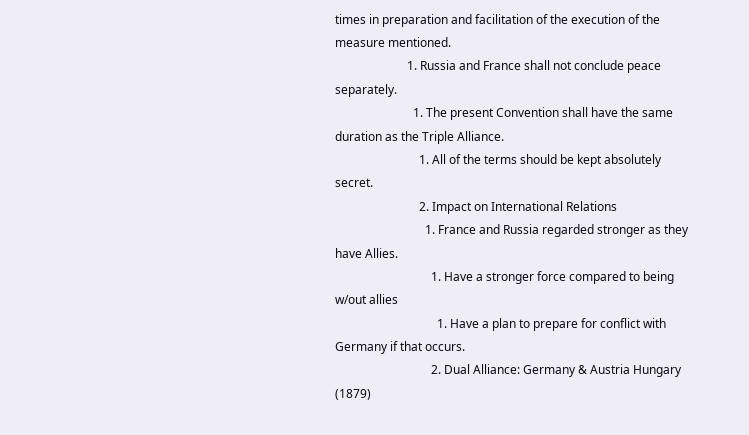times in preparation and facilitation of the execution of the measure mentioned.
                        1. Russia and France shall not conclude peace separately.
                          1. The present Convention shall have the same duration as the Triple Alliance.
                            1. All of the terms should be kept absolutely secret.
                            2. Impact on International Relations
                              1. France and Russia regarded stronger as they have Allies.
                                1. Have a stronger force compared to being w/out allies
                                  1. Have a plan to prepare for conflict with Germany if that occurs.
                                2. Dual Alliance: Germany & Austria Hungary (1879)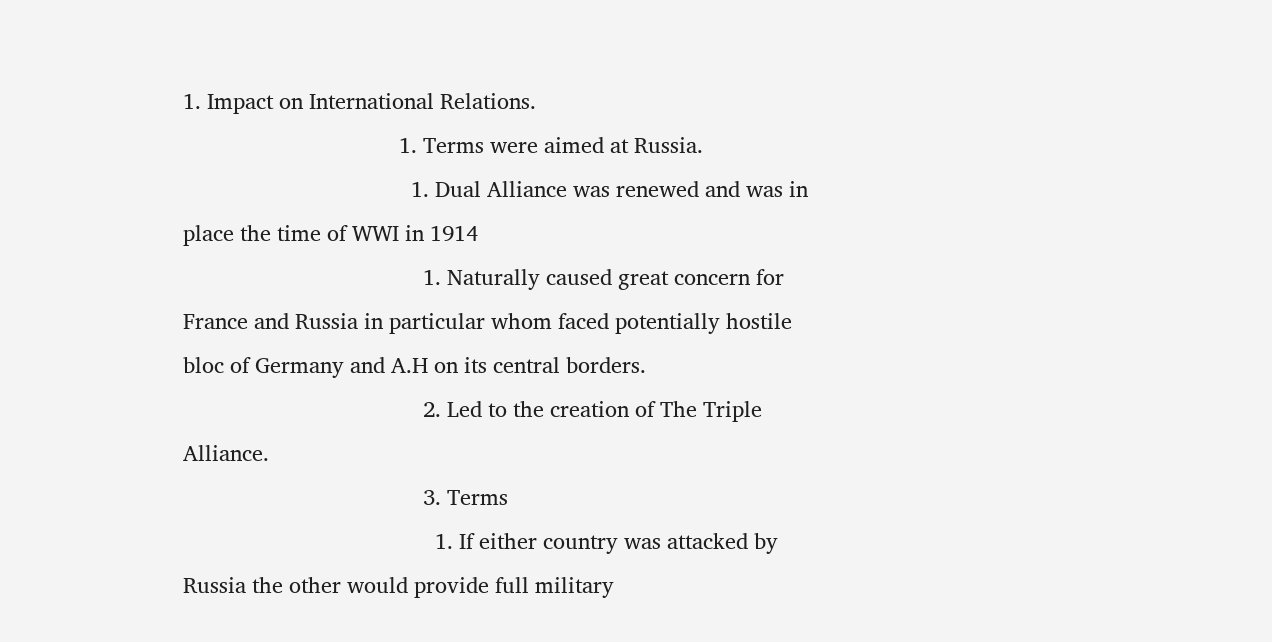1. Impact on International Relations.
                                    1. Terms were aimed at Russia.
                                      1. Dual Alliance was renewed and was in place the time of WWI in 1914
                                        1. Naturally caused great concern for France and Russia in particular whom faced potentially hostile bloc of Germany and A.H on its central borders.
                                        2. Led to the creation of The Triple Alliance.
                                        3. Terms
                                          1. If either country was attacked by Russia the other would provide full military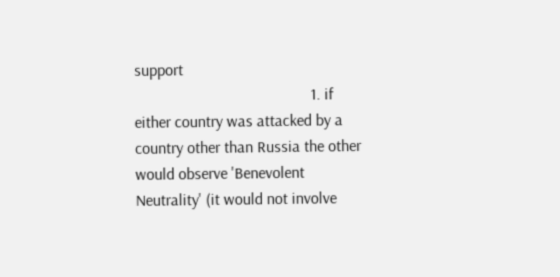support
                                            1. if either country was attacked by a country other than Russia the other would observe 'Benevolent Neutrality' (it would not involve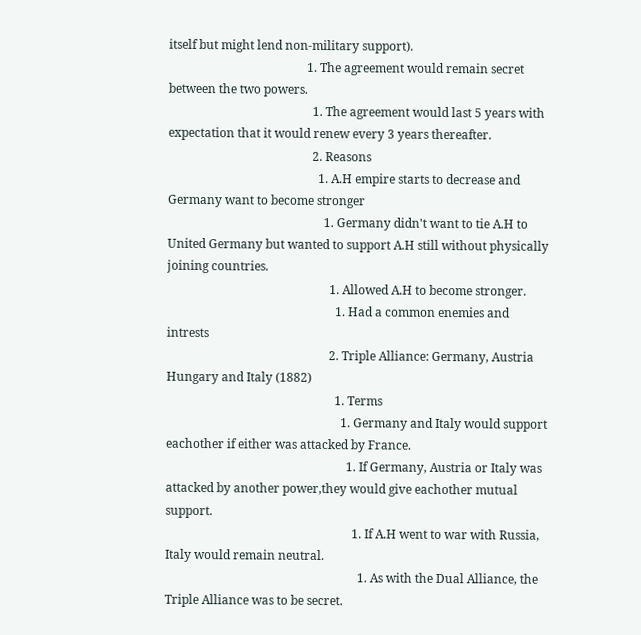itself but might lend non-military support).
                                              1. The agreement would remain secret between the two powers.
                                                1. The agreement would last 5 years with expectation that it would renew every 3 years thereafter.
                                                2. Reasons
                                                  1. A.H empire starts to decrease and Germany want to become stronger
                                                    1. Germany didn't want to tie A.H to United Germany but wanted to support A.H still without physically joining countries.
                                                      1. Allowed A.H to become stronger.
                                                        1. Had a common enemies and intrests
                                                      2. Triple Alliance: Germany, Austria Hungary and Italy (1882)
                                                        1. Terms
                                                          1. Germany and Italy would support eachother if either was attacked by France.
                                                            1. If Germany, Austria or Italy was attacked by another power,they would give eachother mutual support.
                                                              1. If A.H went to war with Russia, Italy would remain neutral.
                                                                1. As with the Dual Alliance, the Triple Alliance was to be secret.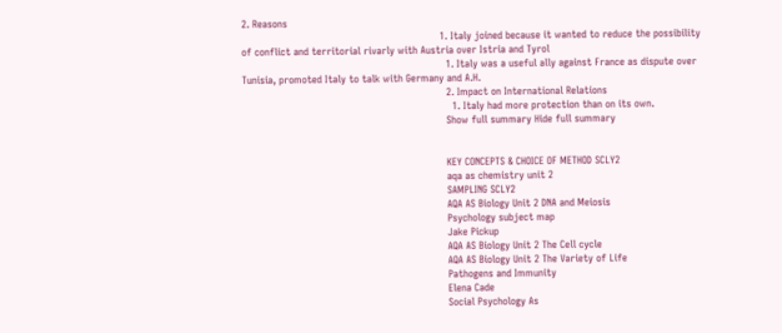2. Reasons
                                                                  1. Italy joined because it wanted to reduce the possibility of conflict and territorial rivarly with Austria over Istria and Tyrol
                                                                    1. Italy was a useful ally against France as dispute over Tunisia, promoted Italy to talk with Germany and A.H.
                                                                    2. Impact on International Relations
                                                                      1. Italy had more protection than on its own.
                                                                    Show full summary Hide full summary


                                                                    KEY CONCEPTS & CHOICE OF METHOD SCLY2
                                                                    aqa as chemistry unit 2
                                                                    SAMPLING SCLY2
                                                                    AQA AS Biology Unit 2 DNA and Meiosis
                                                                    Psychology subject map
                                                                    Jake Pickup
                                                                    AQA AS Biology Unit 2 The Cell cycle
                                                                    AQA AS Biology Unit 2 The Variety of Life
                                                                    Pathogens and Immunity
                                                                    Elena Cade
                                                                    Social Psychology As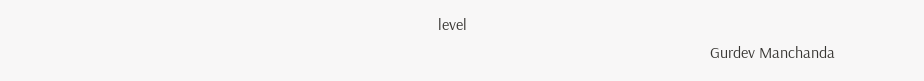level
                                                                    Gurdev Manchanda